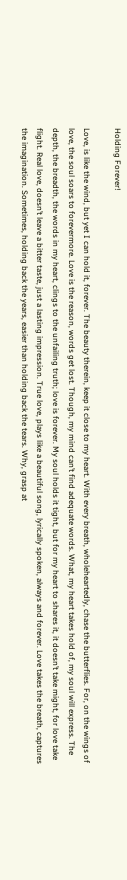Holding Forever!

Love, is like the wind, but yet I can hold it, forever. The beauty therein, keep it close to my heart. With every breath, wholeheartedly, chase the butterflies. For, on the wings of love, the soul soars to forevermore. Love is the reason, words get lost. Though, my mind can’t find adequate words. What, my heart takes hold of, my soul will express. The depth, the breadth, the words in my heart, clings to the unfailing truth; love is forever. My soul holds it tight, but for my heart to shares it, it doesn’t take might, for love take flight. Real love, doesn’t leave a bitter taste, just a lasting impression. True love, plays like a beautiful song, lyrically spoken, always and forever. Love takes the breath, captures the imagination. Sometimes, holding back the years, easier than holding back the tears. Why, grasp at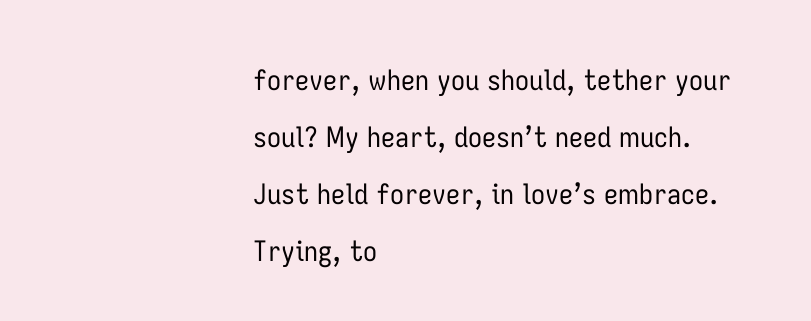forever, when you should, tether your soul? My heart, doesn’t need much. Just held forever, in love’s embrace. Trying, to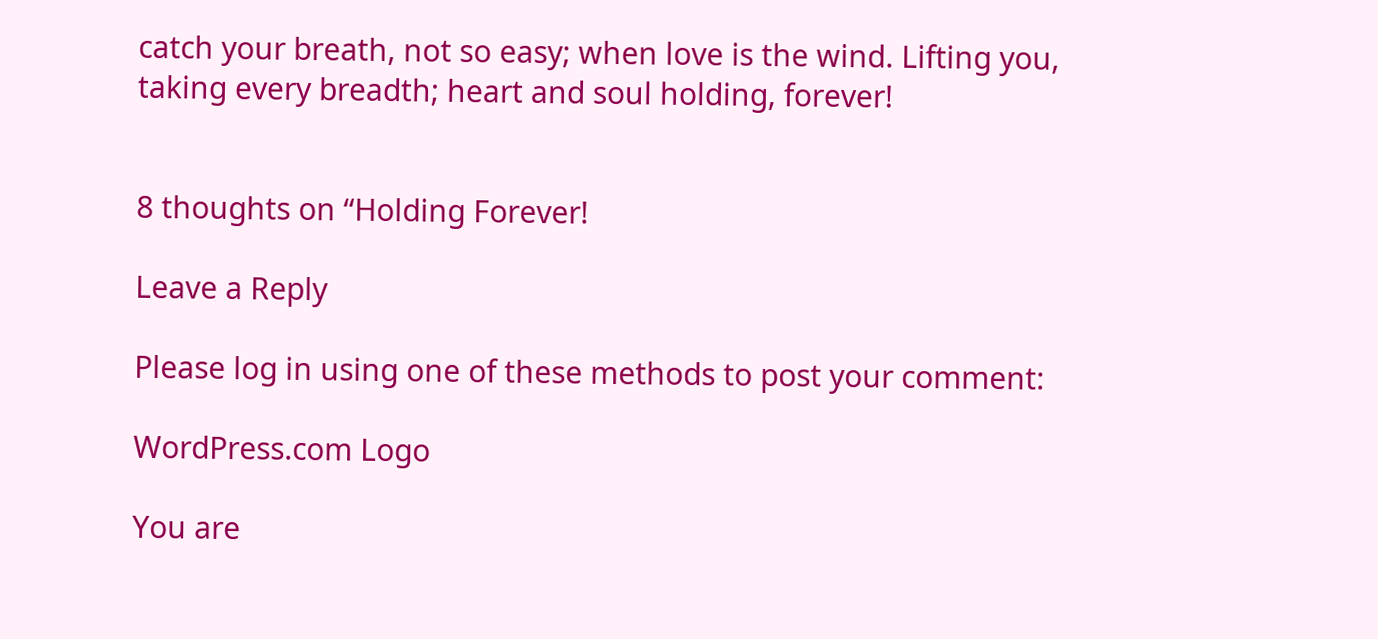catch your breath, not so easy; when love is the wind. Lifting you, taking every breadth; heart and soul holding, forever!


8 thoughts on “Holding Forever!

Leave a Reply

Please log in using one of these methods to post your comment:

WordPress.com Logo

You are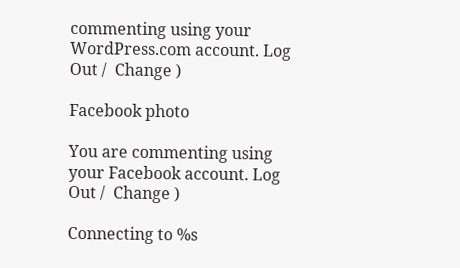commenting using your WordPress.com account. Log Out /  Change )

Facebook photo

You are commenting using your Facebook account. Log Out /  Change )

Connecting to %s